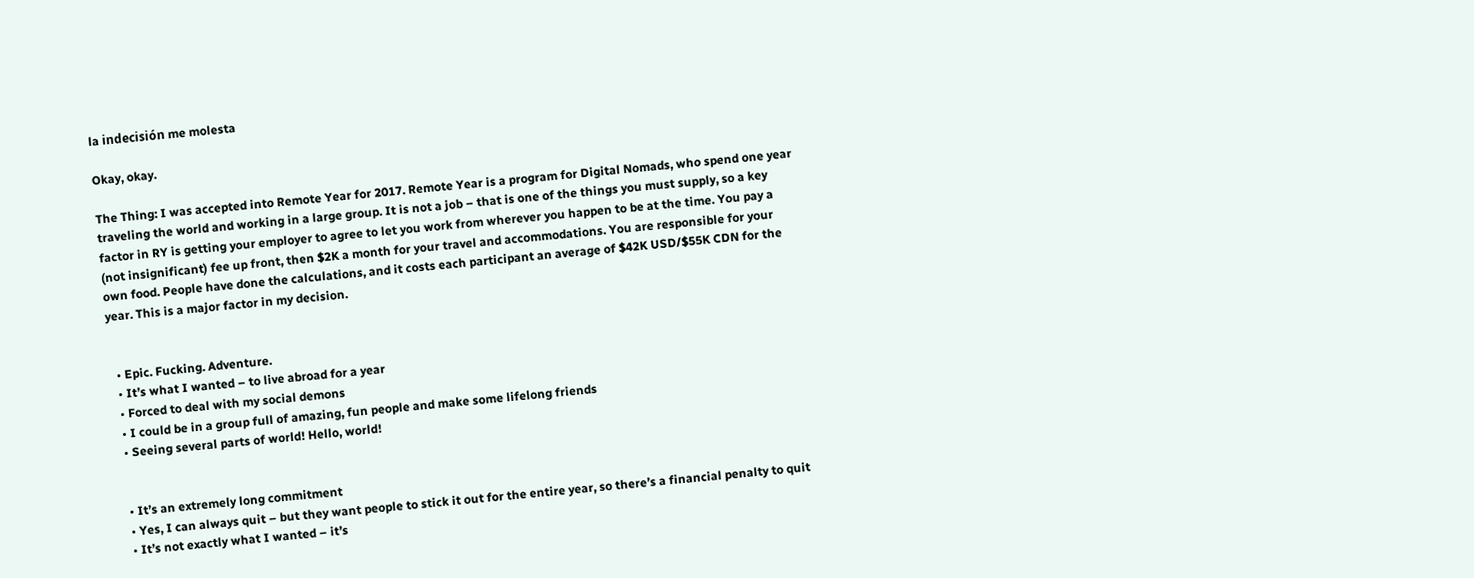la indecisión me molesta

Okay, okay.

The Thing: I was accepted into Remote Year for 2017. Remote Year is a program for Digital Nomads, who spend one year traveling the world and working in a large group. It is not a job – that is one of the things you must supply, so a key factor in RY is getting your employer to agree to let you work from wherever you happen to be at the time. You pay a (not insignificant) fee up front, then $2K a month for your travel and accommodations. You are responsible for your own food. People have done the calculations, and it costs each participant an average of $42K USD/$55K CDN for the year. This is a major factor in my decision.


  • Epic. Fucking. Adventure.
  • It’s what I wanted – to live abroad for a year
  • Forced to deal with my social demons
  • I could be in a group full of amazing, fun people and make some lifelong friends
  • Seeing several parts of world! Hello, world!


  • It’s an extremely long commitment
  • Yes, I can always quit – but they want people to stick it out for the entire year, so there’s a financial penalty to quit
  • It’s not exactly what I wanted – it’s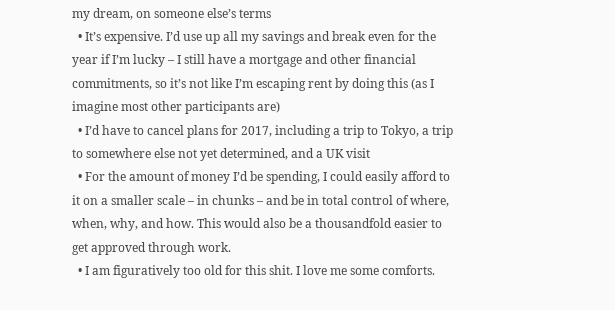my dream, on someone else’s terms
  • It’s expensive. I’d use up all my savings and break even for the year if I’m lucky – I still have a mortgage and other financial commitments, so it’s not like I’m escaping rent by doing this (as I imagine most other participants are)
  • I’d have to cancel plans for 2017, including a trip to Tokyo, a trip to somewhere else not yet determined, and a UK visit
  • For the amount of money I’d be spending, I could easily afford to it on a smaller scale – in chunks – and be in total control of where, when, why, and how. This would also be a thousandfold easier to get approved through work.
  • I am figuratively too old for this shit. I love me some comforts.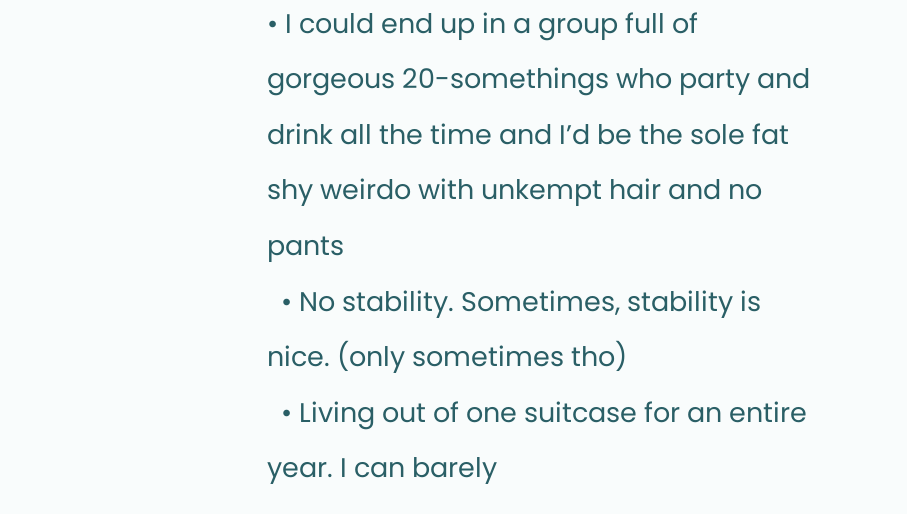• I could end up in a group full of gorgeous 20-somethings who party and drink all the time and I’d be the sole fat shy weirdo with unkempt hair and no pants
  • No stability. Sometimes, stability is nice. (only sometimes tho)
  • Living out of one suitcase for an entire year. I can barely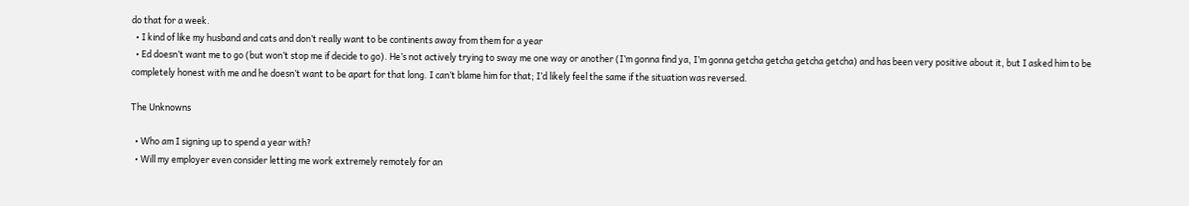do that for a week.
  • I kind of like my husband and cats and don’t really want to be continents away from them for a year
  • Ed doesn’t want me to go (but won’t stop me if decide to go). He’s not actively trying to sway me one way or another (I’m gonna find ya, I’m gonna getcha getcha getcha getcha) and has been very positive about it, but I asked him to be completely honest with me and he doesn’t want to be apart for that long. I can’t blame him for that; I’d likely feel the same if the situation was reversed.

The Unknowns

  • Who am I signing up to spend a year with?
  • Will my employer even consider letting me work extremely remotely for an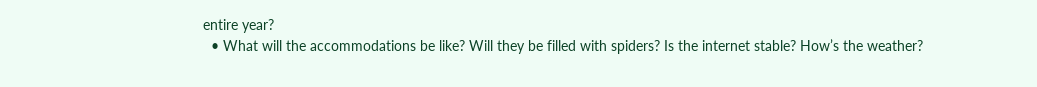entire year?
  • What will the accommodations be like? Will they be filled with spiders? Is the internet stable? How’s the weather?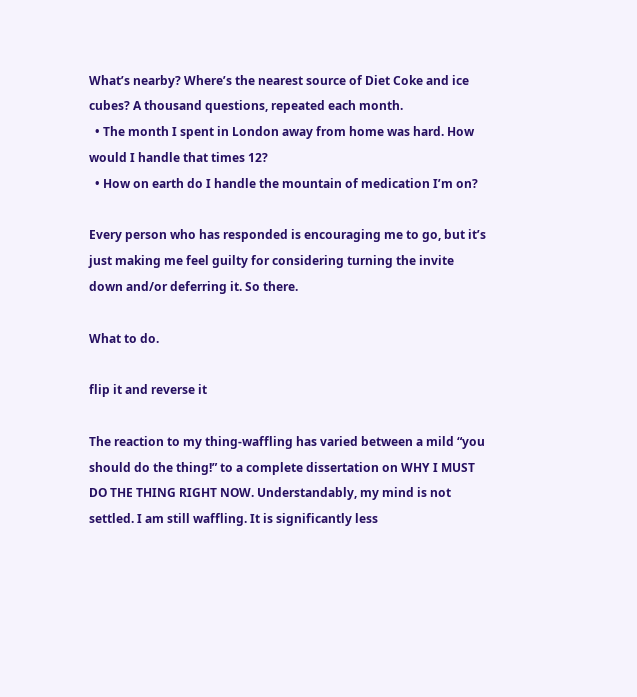What’s nearby? Where’s the nearest source of Diet Coke and ice cubes? A thousand questions, repeated each month.
  • The month I spent in London away from home was hard. How would I handle that times 12?
  • How on earth do I handle the mountain of medication I’m on?

Every person who has responded is encouraging me to go, but it’s just making me feel guilty for considering turning the invite down and/or deferring it. So there.

What to do.

flip it and reverse it

The reaction to my thing-waffling has varied between a mild “you should do the thing!” to a complete dissertation on WHY I MUST DO THE THING RIGHT NOW. Understandably, my mind is not settled. I am still waffling. It is significantly less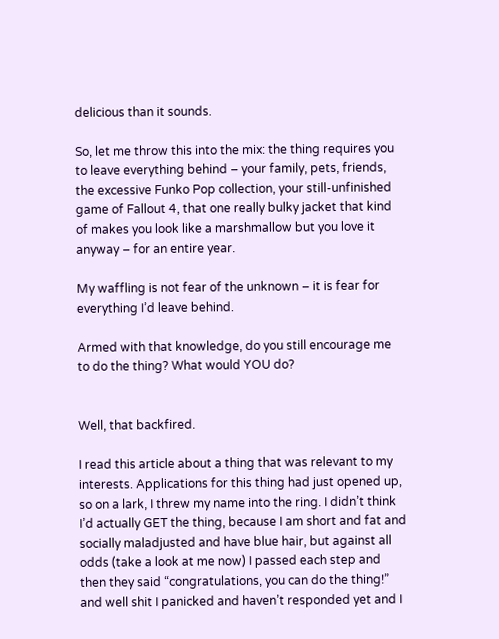delicious than it sounds.

So, let me throw this into the mix: the thing requires you to leave everything behind – your family, pets, friends, the excessive Funko Pop collection, your still-unfinished game of Fallout 4, that one really bulky jacket that kind of makes you look like a marshmallow but you love it anyway – for an entire year.

My waffling is not fear of the unknown – it is fear for everything I’d leave behind.

Armed with that knowledge, do you still encourage me to do the thing? What would YOU do?


Well, that backfired.

I read this article about a thing that was relevant to my interests. Applications for this thing had just opened up, so on a lark, I threw my name into the ring. I didn’t think I’d actually GET the thing, because I am short and fat and socially maladjusted and have blue hair, but against all odds (take a look at me now) I passed each step and then they said “congratulations, you can do the thing!” and well shit I panicked and haven’t responded yet and I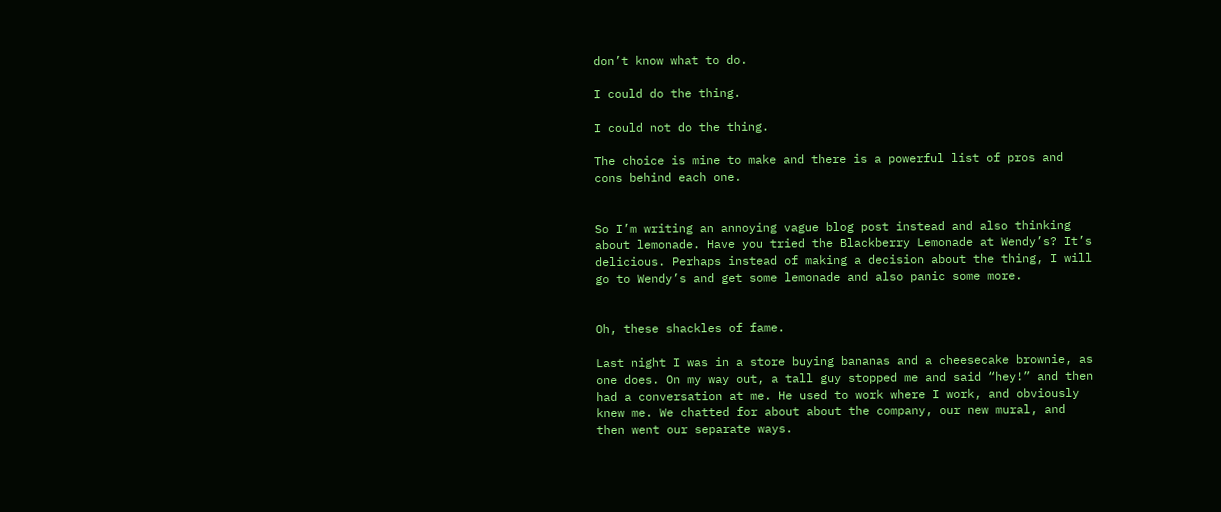don’t know what to do.

I could do the thing.

I could not do the thing.

The choice is mine to make and there is a powerful list of pros and cons behind each one.


So I’m writing an annoying vague blog post instead and also thinking about lemonade. Have you tried the Blackberry Lemonade at Wendy’s? It’s delicious. Perhaps instead of making a decision about the thing, I will go to Wendy’s and get some lemonade and also panic some more.


Oh, these shackles of fame.

Last night I was in a store buying bananas and a cheesecake brownie, as one does. On my way out, a tall guy stopped me and said “hey!” and then had a conversation at me. He used to work where I work, and obviously knew me. We chatted for about about the company, our new mural, and then went our separate ways.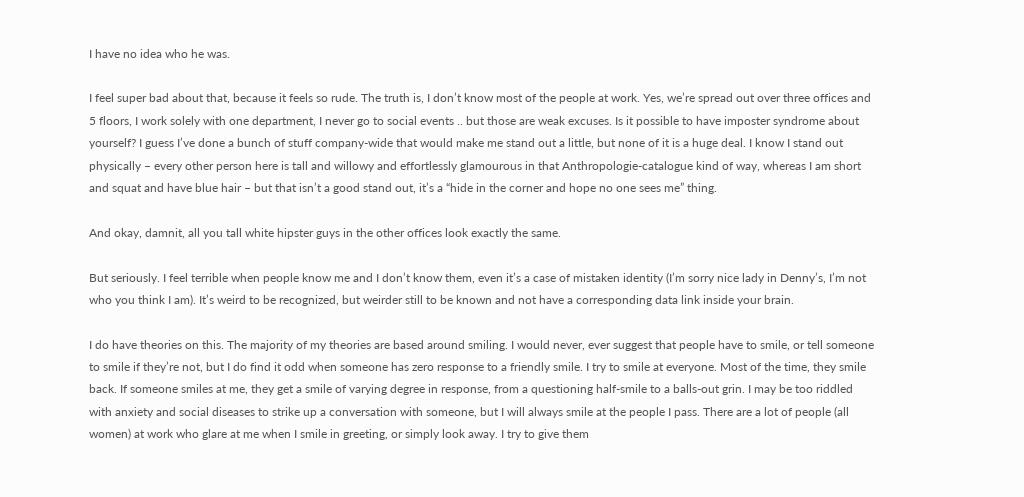I have no idea who he was.

I feel super bad about that, because it feels so rude. The truth is, I don’t know most of the people at work. Yes, we’re spread out over three offices and 5 floors, I work solely with one department, I never go to social events .. but those are weak excuses. Is it possible to have imposter syndrome about yourself? I guess I’ve done a bunch of stuff company-wide that would make me stand out a little, but none of it is a huge deal. I know I stand out physically – every other person here is tall and willowy and effortlessly glamourous in that Anthropologie-catalogue kind of way, whereas I am short and squat and have blue hair – but that isn’t a good stand out, it’s a “hide in the corner and hope no one sees me” thing.

And okay, damnit, all you tall white hipster guys in the other offices look exactly the same.

But seriously. I feel terrible when people know me and I don’t know them, even it’s a case of mistaken identity (I’m sorry nice lady in Denny’s, I’m not who you think I am). It’s weird to be recognized, but weirder still to be known and not have a corresponding data link inside your brain.

I do have theories on this. The majority of my theories are based around smiling. I would never, ever suggest that people have to smile, or tell someone to smile if they’re not, but I do find it odd when someone has zero response to a friendly smile. I try to smile at everyone. Most of the time, they smile back. If someone smiles at me, they get a smile of varying degree in response, from a questioning half-smile to a balls-out grin. I may be too riddled with anxiety and social diseases to strike up a conversation with someone, but I will always smile at the people I pass. There are a lot of people (all women) at work who glare at me when I smile in greeting, or simply look away. I try to give them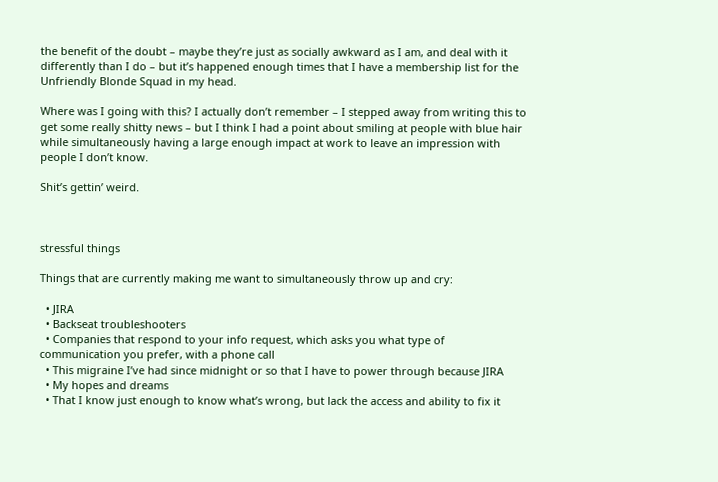the benefit of the doubt – maybe they’re just as socially awkward as I am, and deal with it differently than I do – but it’s happened enough times that I have a membership list for the Unfriendly Blonde Squad in my head.

Where was I going with this? I actually don’t remember – I stepped away from writing this to get some really shitty news – but I think I had a point about smiling at people with blue hair while simultaneously having a large enough impact at work to leave an impression with people I don’t know.

Shit’s gettin’ weird.



stressful things

Things that are currently making me want to simultaneously throw up and cry:

  • JIRA
  • Backseat troubleshooters
  • Companies that respond to your info request, which asks you what type of communication you prefer, with a phone call
  • This migraine I’ve had since midnight or so that I have to power through because JIRA
  • My hopes and dreams
  • That I know just enough to know what’s wrong, but lack the access and ability to fix it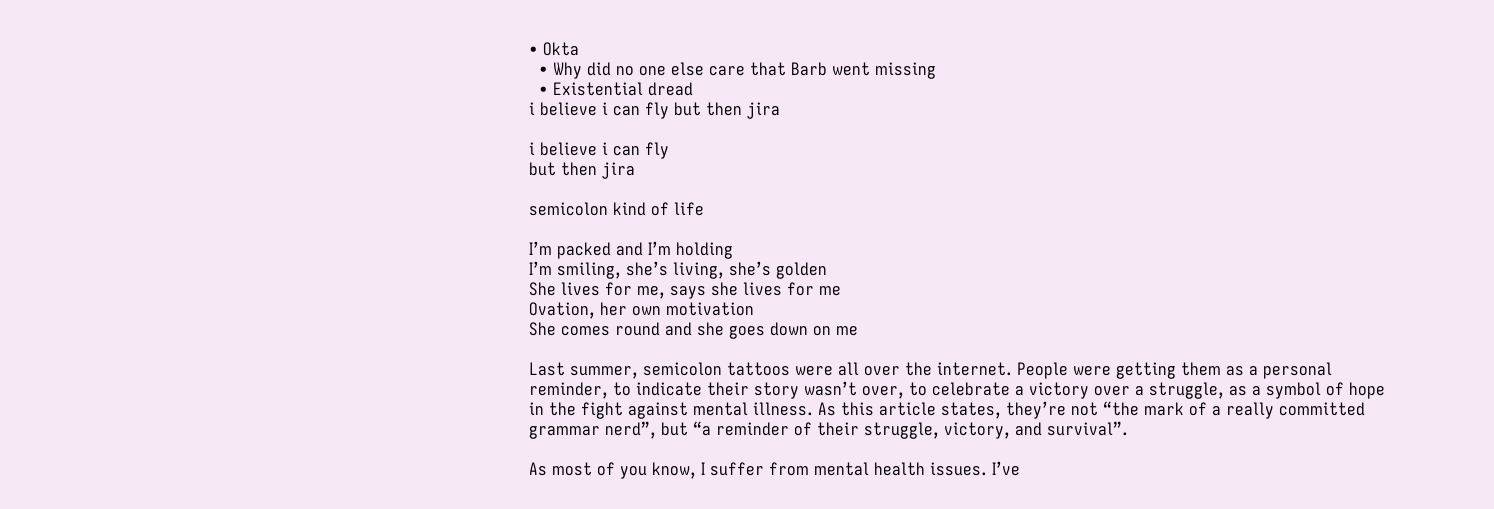• Okta
  • Why did no one else care that Barb went missing
  • Existential dread
i believe i can fly but then jira

i believe i can fly
but then jira

semicolon kind of life

I’m packed and I’m holding
I’m smiling, she’s living, she’s golden
She lives for me, says she lives for me
Ovation, her own motivation
She comes round and she goes down on me

Last summer, semicolon tattoos were all over the internet. People were getting them as a personal reminder, to indicate their story wasn’t over, to celebrate a victory over a struggle, as a symbol of hope in the fight against mental illness. As this article states, they’re not “the mark of a really committed grammar nerd”, but “a reminder of their struggle, victory, and survival”.

As most of you know, I suffer from mental health issues. I’ve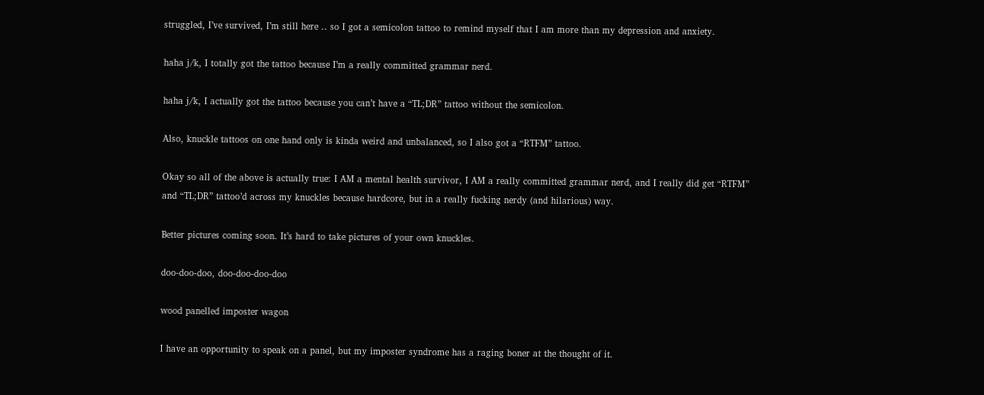struggled, I’ve survived, I’m still here .. so I got a semicolon tattoo to remind myself that I am more than my depression and anxiety.

haha j/k, I totally got the tattoo because I’m a really committed grammar nerd.

haha j/k, I actually got the tattoo because you can’t have a “TL;DR” tattoo without the semicolon.

Also, knuckle tattoos on one hand only is kinda weird and unbalanced, so I also got a “RTFM” tattoo.

Okay so all of the above is actually true: I AM a mental health survivor, I AM a really committed grammar nerd, and I really did get “RTFM” and “TL;DR” tattoo’d across my knuckles because hardcore, but in a really fucking nerdy (and hilarious) way.

Better pictures coming soon. It’s hard to take pictures of your own knuckles.

doo-doo-doo, doo-doo-doo-doo

wood panelled imposter wagon

I have an opportunity to speak on a panel, but my imposter syndrome has a raging boner at the thought of it.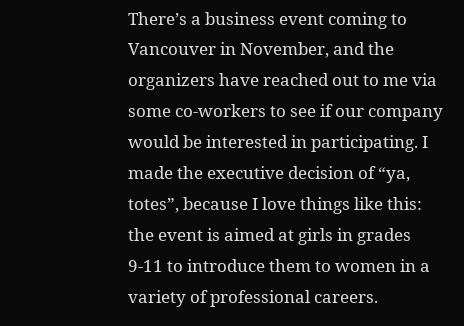There’s a business event coming to Vancouver in November, and the organizers have reached out to me via some co-workers to see if our company would be interested in participating. I made the executive decision of “ya, totes”, because I love things like this: the event is aimed at girls in grades 9-11 to introduce them to women in a variety of professional careers.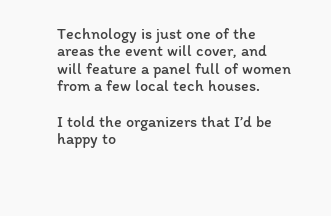Technology is just one of the areas the event will cover, and will feature a panel full of women from a few local tech houses.

I told the organizers that I’d be happy to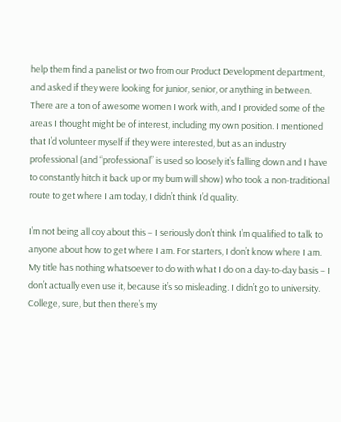help them find a panelist or two from our Product Development department, and asked if they were looking for junior, senior, or anything in between. There are a ton of awesome women I work with, and I provided some of the areas I thought might be of interest, including my own position. I mentioned that I’d volunteer myself if they were interested, but as an industry professional (and “professional” is used so loosely it’s falling down and I have to constantly hitch it back up or my bum will show) who took a non-traditional route to get where I am today, I didn’t think I’d quality.

I’m not being all coy about this – I seriously don’t think I’m qualified to talk to anyone about how to get where I am. For starters, I don’t know where I am. My title has nothing whatsoever to do with what I do on a day-to-day basis – I don’t actually even use it, because it’s so misleading. I didn’t go to university. College, sure, but then there’s my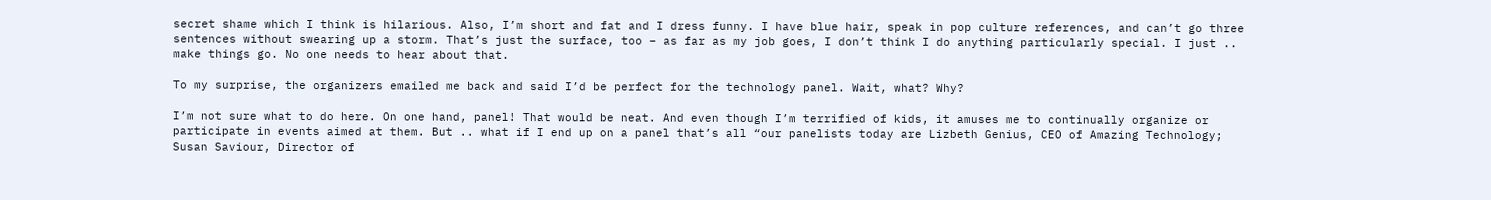secret shame which I think is hilarious. Also, I’m short and fat and I dress funny. I have blue hair, speak in pop culture references, and can’t go three sentences without swearing up a storm. That’s just the surface, too – as far as my job goes, I don’t think I do anything particularly special. I just .. make things go. No one needs to hear about that.

To my surprise, the organizers emailed me back and said I’d be perfect for the technology panel. Wait, what? Why?

I’m not sure what to do here. On one hand, panel! That would be neat. And even though I’m terrified of kids, it amuses me to continually organize or participate in events aimed at them. But .. what if I end up on a panel that’s all “our panelists today are Lizbeth Genius, CEO of Amazing Technology; Susan Saviour, Director of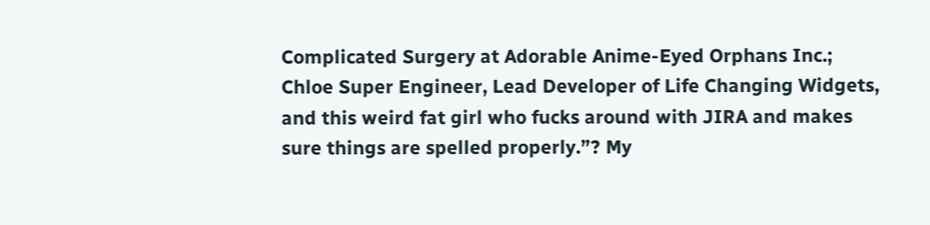Complicated Surgery at Adorable Anime-Eyed Orphans Inc.; Chloe Super Engineer, Lead Developer of Life Changing Widgets, and this weird fat girl who fucks around with JIRA and makes sure things are spelled properly.”? My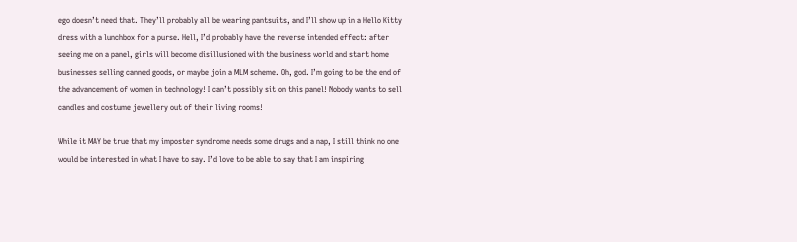ego doesn’t need that. They’ll probably all be wearing pantsuits, and I’ll show up in a Hello Kitty dress with a lunchbox for a purse. Hell, I’d probably have the reverse intended effect: after seeing me on a panel, girls will become disillusioned with the business world and start home businesses selling canned goods, or maybe join a MLM scheme. Oh, god. I’m going to be the end of the advancement of women in technology! I can’t possibly sit on this panel! Nobody wants to sell candles and costume jewellery out of their living rooms!

While it MAY be true that my imposter syndrome needs some drugs and a nap, I still think no one would be interested in what I have to say. I’d love to be able to say that I am inspiring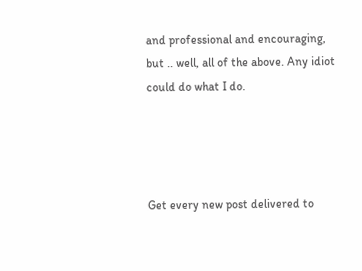and professional and encouraging, but .. well, all of the above. Any idiot could do what I do.




Get every new post delivered to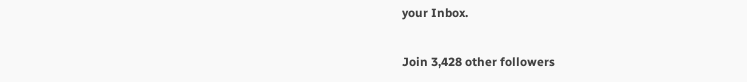your Inbox.

Join 3,428 other followers